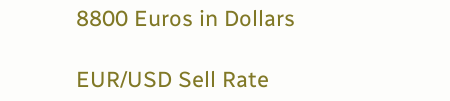8800 Euros in Dollars

EUR/USD Sell Rate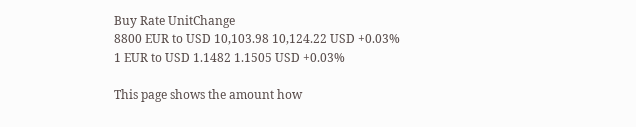Buy Rate UnitChange
8800 EUR to USD 10,103.98 10,124.22 USD +0.03%
1 EUR to USD 1.1482 1.1505 USD +0.03%

This page shows the amount how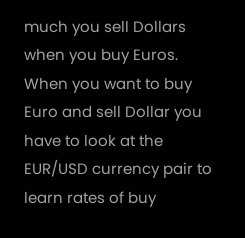much you sell Dollars when you buy Euros. When you want to buy Euro and sell Dollar you have to look at the EUR/USD currency pair to learn rates of buy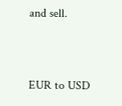and sell.


EUR to USD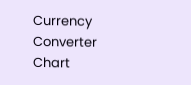Currency Converter Chart